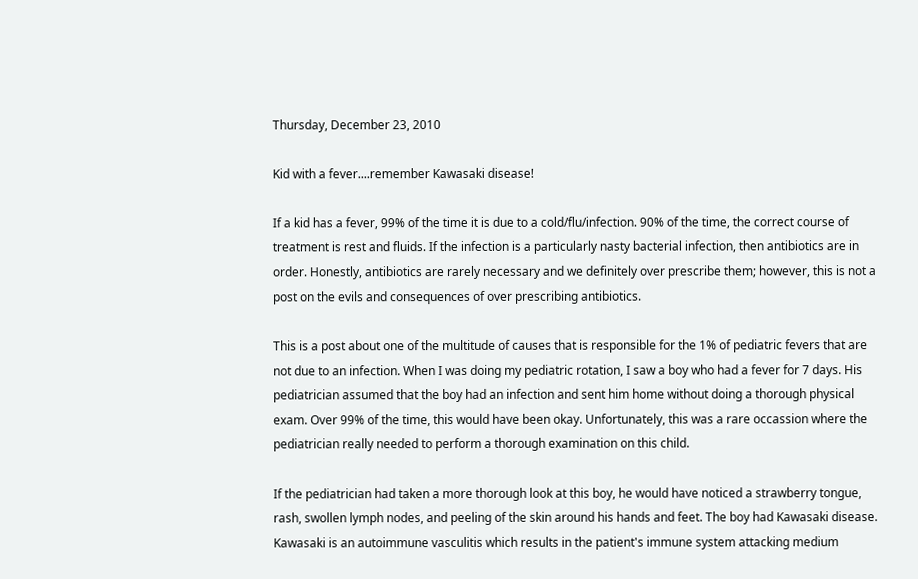Thursday, December 23, 2010

Kid with a fever....remember Kawasaki disease!

If a kid has a fever, 99% of the time it is due to a cold/flu/infection. 90% of the time, the correct course of treatment is rest and fluids. If the infection is a particularly nasty bacterial infection, then antibiotics are in order. Honestly, antibiotics are rarely necessary and we definitely over prescribe them; however, this is not a post on the evils and consequences of over prescribing antibiotics.

This is a post about one of the multitude of causes that is responsible for the 1% of pediatric fevers that are not due to an infection. When I was doing my pediatric rotation, I saw a boy who had a fever for 7 days. His pediatrician assumed that the boy had an infection and sent him home without doing a thorough physical exam. Over 99% of the time, this would have been okay. Unfortunately, this was a rare occassion where the pediatrician really needed to perform a thorough examination on this child.

If the pediatrician had taken a more thorough look at this boy, he would have noticed a strawberry tongue, rash, swollen lymph nodes, and peeling of the skin around his hands and feet. The boy had Kawasaki disease. Kawasaki is an autoimmune vasculitis which results in the patient's immune system attacking medium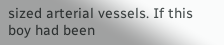sized arterial vessels. If this boy had been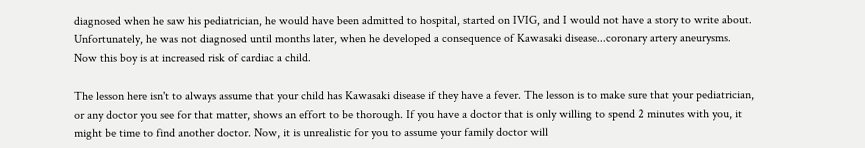diagnosed when he saw his pediatrician, he would have been admitted to hospital, started on IVIG, and I would not have a story to write about. Unfortunately, he was not diagnosed until months later, when he developed a consequence of Kawasaki disease...coronary artery aneurysms. Now this boy is at increased risk of cardiac a child.

The lesson here isn't to always assume that your child has Kawasaki disease if they have a fever. The lesson is to make sure that your pediatrician, or any doctor you see for that matter, shows an effort to be thorough. If you have a doctor that is only willing to spend 2 minutes with you, it might be time to find another doctor. Now, it is unrealistic for you to assume your family doctor will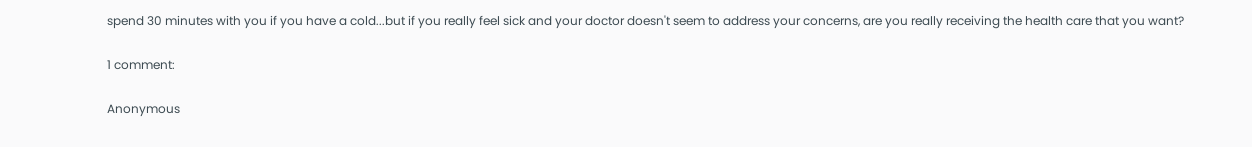spend 30 minutes with you if you have a cold...but if you really feel sick and your doctor doesn't seem to address your concerns, are you really receiving the health care that you want?

1 comment:

Anonymous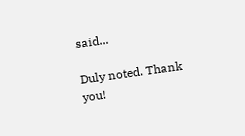said...

Duly noted. Thank you!